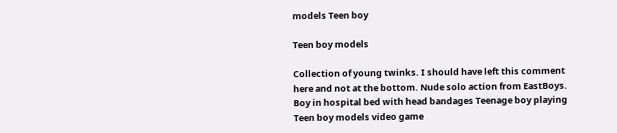models Teen boy

Teen boy models

Collection of young twinks. I should have left this comment here and not at the bottom. Nude solo action from EastBoys. Boy in hospital bed with head bandages Teenage boy playing Teen boy models video game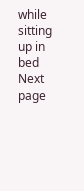while sitting up in bed Next page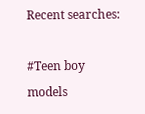Recent searches:

#Teen boy models